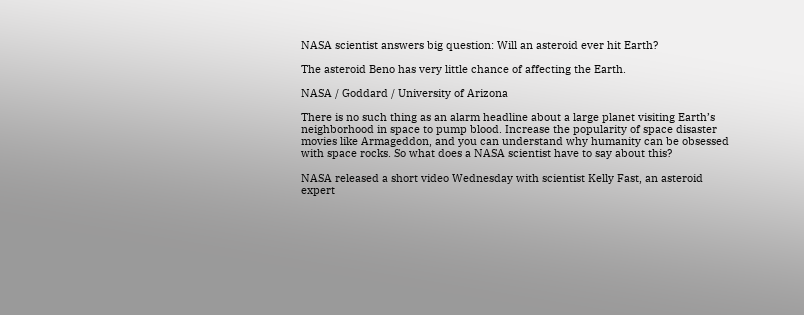NASA scientist answers big question: Will an asteroid ever hit Earth?

The asteroid Beno has very little chance of affecting the Earth.

NASA / Goddard / University of Arizona

There is no such thing as an alarm headline about a large planet visiting Earth’s neighborhood in space to pump blood. Increase the popularity of space disaster movies like Armageddon, and you can understand why humanity can be obsessed with space rocks. So what does a NASA scientist have to say about this?

NASA released a short video Wednesday with scientist Kelly Fast, an asteroid expert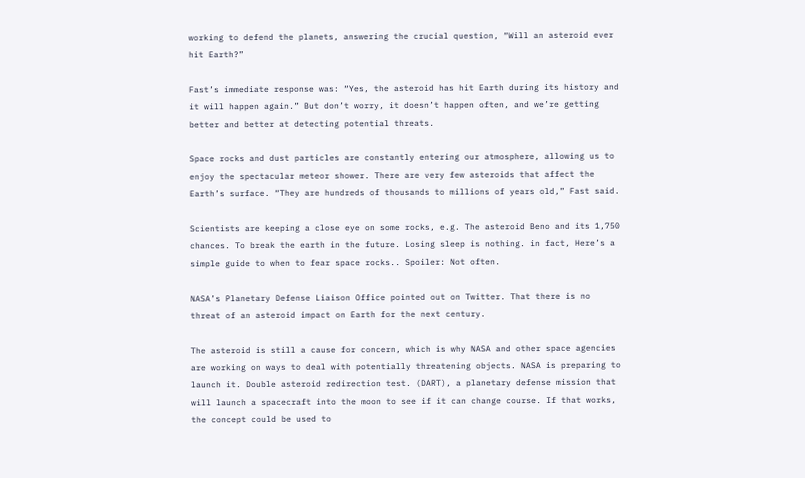working to defend the planets, answering the crucial question, “Will an asteroid ever hit Earth?”

Fast’s immediate response was: “Yes, the asteroid has hit Earth during its history and it will happen again.” But don’t worry, it doesn’t happen often, and we’re getting better and better at detecting potential threats.

Space rocks and dust particles are constantly entering our atmosphere, allowing us to enjoy the spectacular meteor shower. There are very few asteroids that affect the Earth’s surface. “They are hundreds of thousands to millions of years old,” Fast said.

Scientists are keeping a close eye on some rocks, e.g. The asteroid Beno and its 1,750 chances. To break the earth in the future. Losing sleep is nothing. in fact, Here’s a simple guide to when to fear space rocks.. Spoiler: Not often.

NASA’s Planetary Defense Liaison Office pointed out on Twitter. That there is no threat of an asteroid impact on Earth for the next century.

The asteroid is still a cause for concern, which is why NASA and other space agencies are working on ways to deal with potentially threatening objects. NASA is preparing to launch it. Double asteroid redirection test. (DART), a planetary defense mission that will launch a spacecraft into the moon to see if it can change course. If that works, the concept could be used to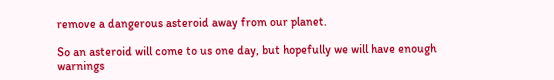remove a dangerous asteroid away from our planet.

So an asteroid will come to us one day, but hopefully we will have enough warnings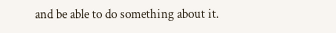and be able to do something about it.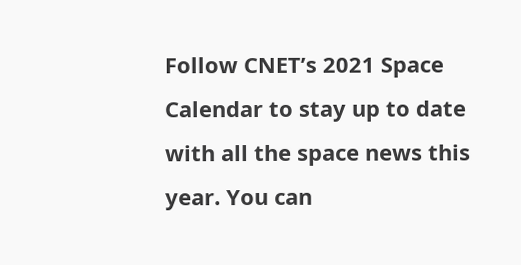Follow CNET’s 2021 Space Calendar to stay up to date with all the space news this year. You can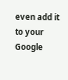even add it to your Google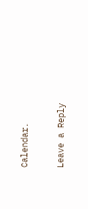Calendar.

Leave a Reply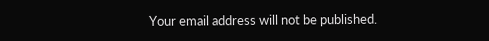Your email address will not be published.